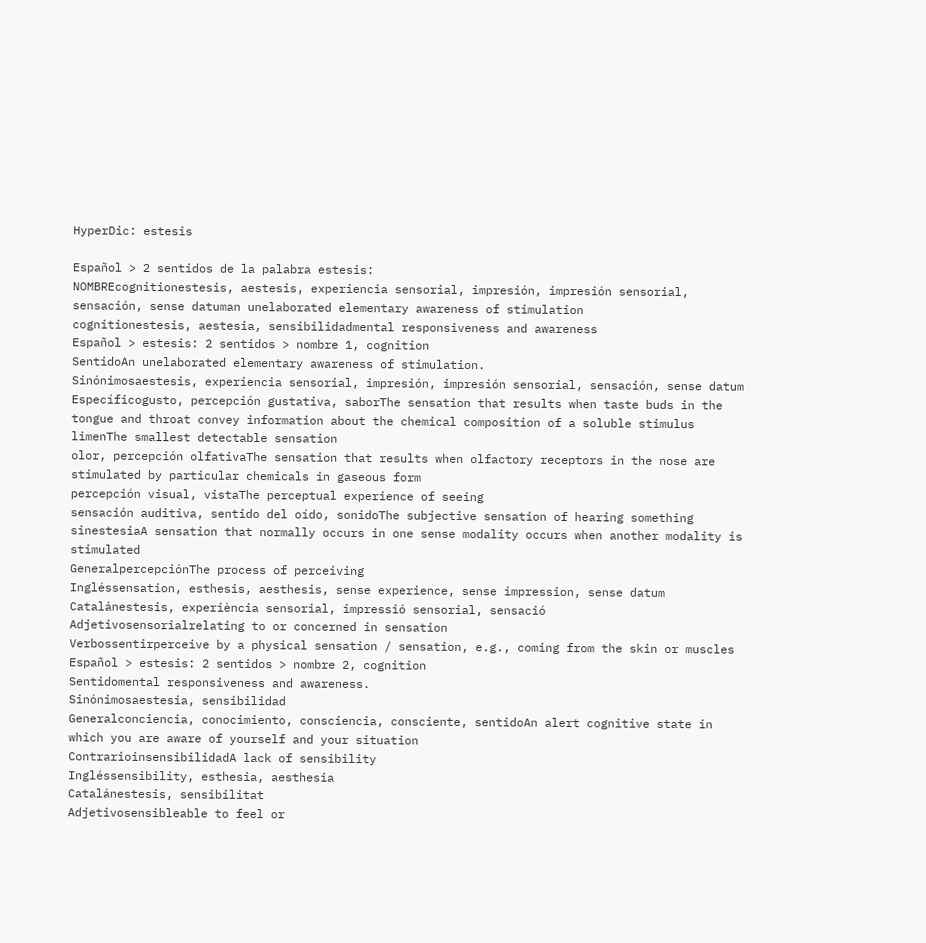HyperDic: estesis

Español > 2 sentidos de la palabra estesis:
NOMBREcognitionestesis, aestesis, experiencia sensorial, impresión, impresión sensorial, sensación, sense datuman unelaborated elementary awareness of stimulation
cognitionestesis, aestesia, sensibilidadmental responsiveness and awareness
Español > estesis: 2 sentidos > nombre 1, cognition
SentidoAn unelaborated elementary awareness of stimulation.
Sinónimosaestesis, experiencia sensorial, impresión, impresión sensorial, sensación, sense datum
Específicogusto, percepción gustativa, saborThe sensation that results when taste buds in the tongue and throat convey information about the chemical composition of a soluble stimulus
limenThe smallest detectable sensation
olor, percepción olfativaThe sensation that results when olfactory receptors in the nose are stimulated by particular chemicals in gaseous form
percepción visual, vistaThe perceptual experience of seeing
sensación auditiva, sentido del oído, sonidoThe subjective sensation of hearing something
sinestesiaA sensation that normally occurs in one sense modality occurs when another modality is stimulated
GeneralpercepciónThe process of perceiving
Ingléssensation, esthesis, aesthesis, sense experience, sense impression, sense datum
Catalánestesis, experiència sensorial, impressió sensorial, sensació
Adjetivosensorialrelating to or concerned in sensation
Verbossentirperceive by a physical sensation / sensation, e.g., coming from the skin or muscles
Español > estesis: 2 sentidos > nombre 2, cognition
Sentidomental responsiveness and awareness.
Sinónimosaestesia, sensibilidad
Generalconciencia, conocimiento, consciencia, consciente, sentidoAn alert cognitive state in which you are aware of yourself and your situation
ContrarioinsensibilidadA lack of sensibility
Ingléssensibility, esthesia, aesthesia
Catalánestesis, sensibilitat
Adjetivosensibleable to feel or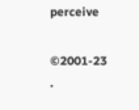perceive

©2001-23 ·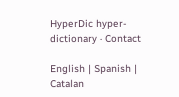HyperDic hyper-dictionary · Contact

English | Spanish | Catalan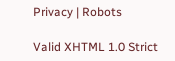Privacy | Robots

Valid XHTML 1.0 Strict